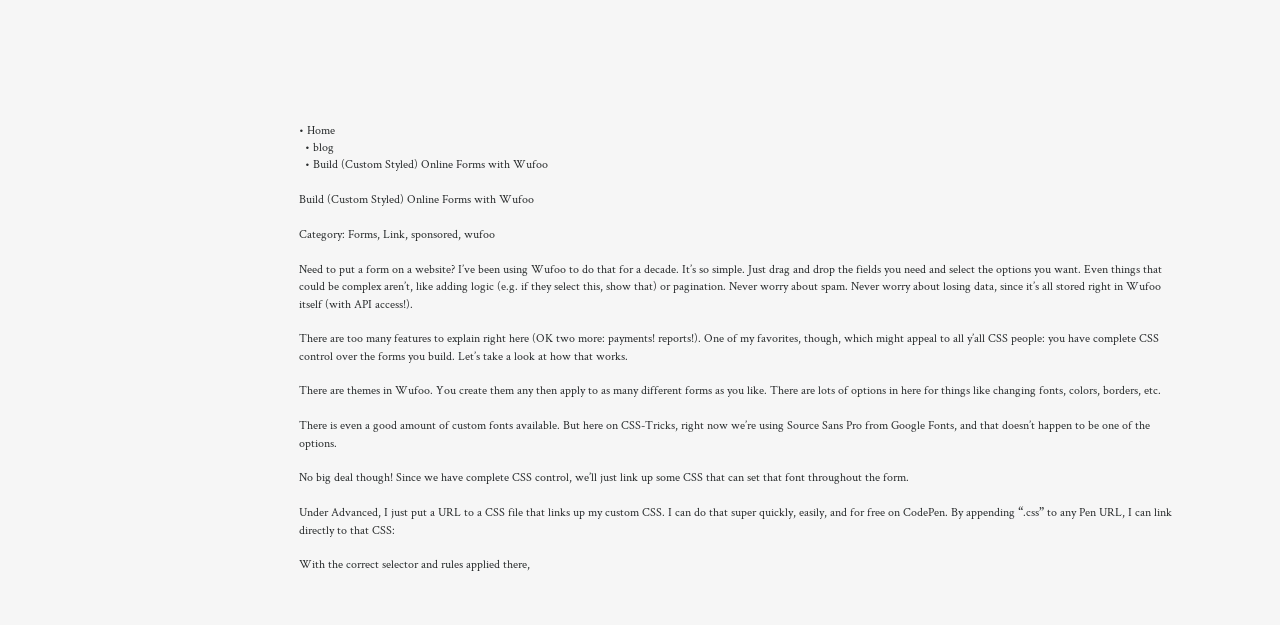• Home
  • blog
  • Build (Custom Styled) Online Forms with Wufoo

Build (Custom Styled) Online Forms with Wufoo

Category: Forms, Link, sponsored, wufoo

Need to put a form on a website? I’ve been using Wufoo to do that for a decade. It’s so simple. Just drag and drop the fields you need and select the options you want. Even things that could be complex aren’t, like adding logic (e.g. if they select this, show that) or pagination. Never worry about spam. Never worry about losing data, since it’s all stored right in Wufoo itself (with API access!).

There are too many features to explain right here (OK two more: payments! reports!). One of my favorites, though, which might appeal to all y’all CSS people: you have complete CSS control over the forms you build. Let’s take a look at how that works.

There are themes in Wufoo. You create them any then apply to as many different forms as you like. There are lots of options in here for things like changing fonts, colors, borders, etc.

There is even a good amount of custom fonts available. But here on CSS-Tricks, right now we’re using Source Sans Pro from Google Fonts, and that doesn’t happen to be one of the options.

No big deal though! Since we have complete CSS control, we’ll just link up some CSS that can set that font throughout the form.

Under Advanced, I just put a URL to a CSS file that links up my custom CSS. I can do that super quickly, easily, and for free on CodePen. By appending “.css” to any Pen URL, I can link directly to that CSS:

With the correct selector and rules applied there,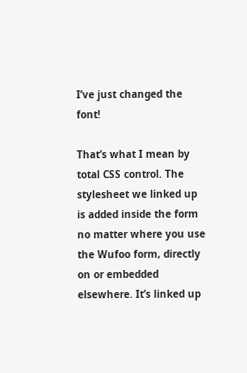I’ve just changed the font!

That’s what I mean by total CSS control. The stylesheet we linked up is added inside the form no matter where you use the Wufoo form, directly on or embedded elsewhere. It’s linked up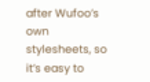after Wufoo’s own stylesheets, so it’s easy to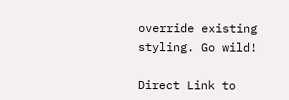override existing styling. Go wild!

Direct Link to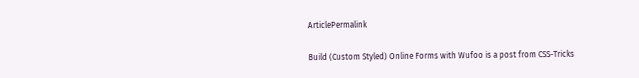ArticlePermalink

Build (Custom Styled) Online Forms with Wufoo is a post from CSS-Tricks